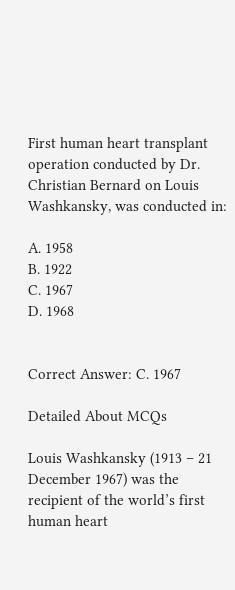First human heart transplant operation conducted by Dr. Christian Bernard on Louis Washkansky, was conducted in:

A. 1958
B. 1922
C. 1967
D. 1968


Correct Answer: C. 1967

Detailed About MCQs

Louis Washkansky (1913 – 21 December 1967) was the recipient of the world’s first human heart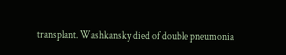transplant. Washkansky died of double pneumonia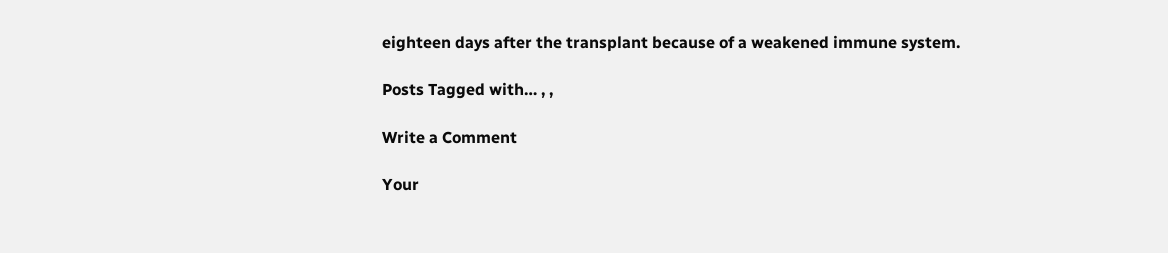eighteen days after the transplant because of a weakened immune system.

Posts Tagged with… , ,

Write a Comment

Your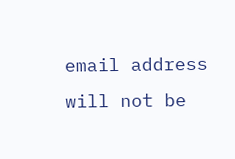email address will not be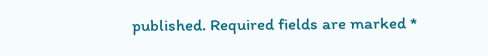published. Required fields are marked *